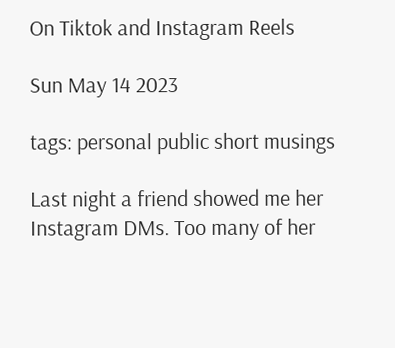On Tiktok and Instagram Reels

Sun May 14 2023

tags: personal public short musings

Last night a friend showed me her Instagram DMs. Too many of her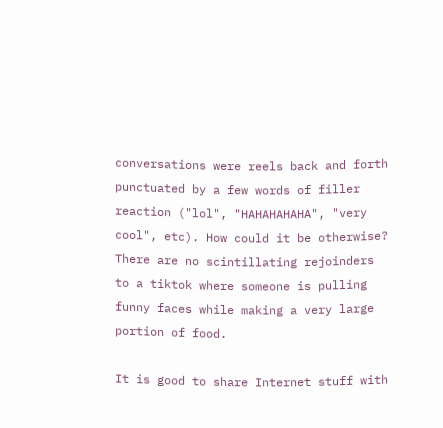conversations were reels back and forth punctuated by a few words of filler reaction ("lol", "HAHAHAHAHA", "very cool", etc). How could it be otherwise? There are no scintillating rejoinders to a tiktok where someone is pulling funny faces while making a very large portion of food.

It is good to share Internet stuff with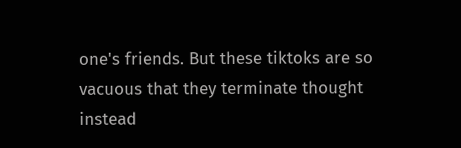one's friends. But these tiktoks are so vacuous that they terminate thought instead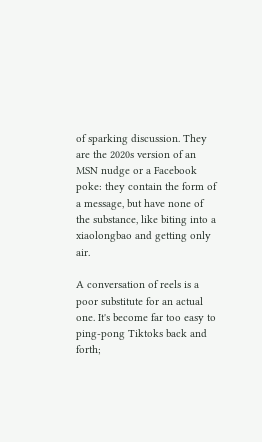of sparking discussion. They are the 2020s version of an MSN nudge or a Facebook poke: they contain the form of a message, but have none of the substance, like biting into a xiaolongbao and getting only air.

A conversation of reels is a poor substitute for an actual one. It's become far too easy to ping-pong Tiktoks back and forth;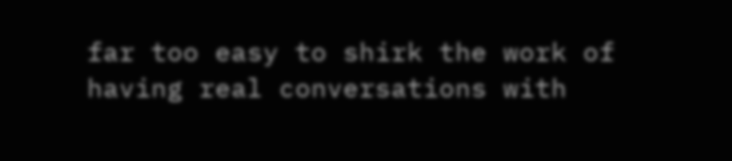far too easy to shirk the work of having real conversations with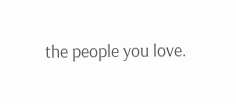the people you love.